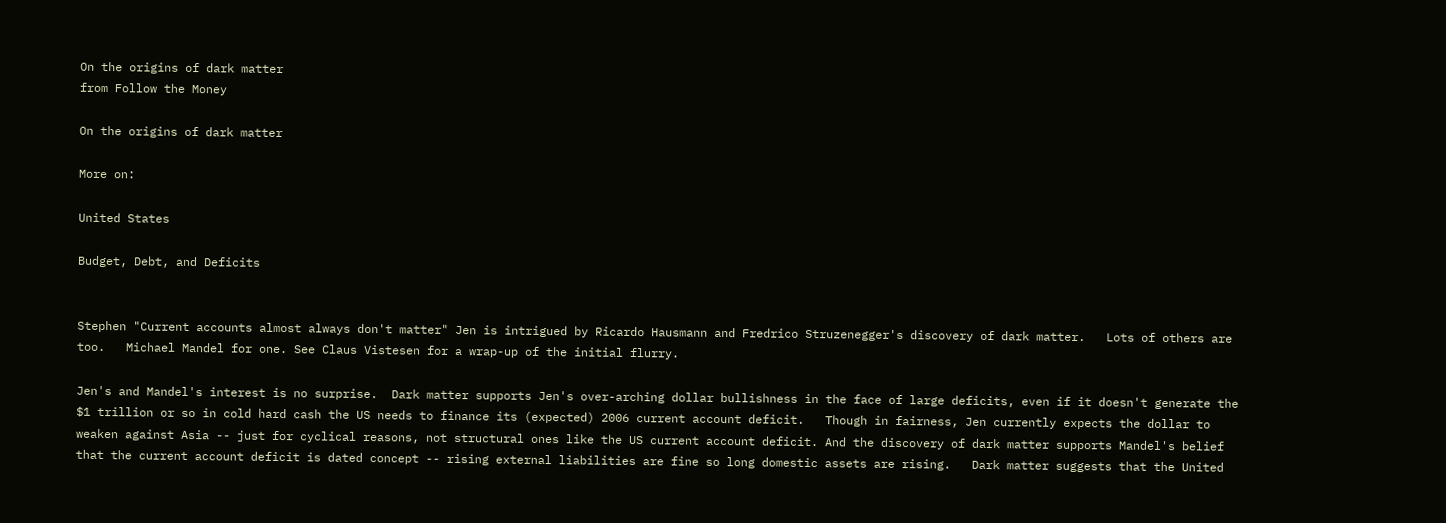On the origins of dark matter
from Follow the Money

On the origins of dark matter

More on:

United States

Budget, Debt, and Deficits


Stephen "Current accounts almost always don't matter" Jen is intrigued by Ricardo Hausmann and Fredrico Struzenegger's discovery of dark matter.   Lots of others are too.   Michael Mandel for one. See Claus Vistesen for a wrap-up of the initial flurry.

Jen's and Mandel's interest is no surprise.  Dark matter supports Jen's over-arching dollar bullishness in the face of large deficits, even if it doesn't generate the $1 trillion or so in cold hard cash the US needs to finance its (expected) 2006 current account deficit.   Though in fairness, Jen currently expects the dollar to weaken against Asia -- just for cyclical reasons, not structural ones like the US current account deficit. And the discovery of dark matter supports Mandel's belief that the current account deficit is dated concept -- rising external liabilities are fine so long domestic assets are rising.   Dark matter suggests that the United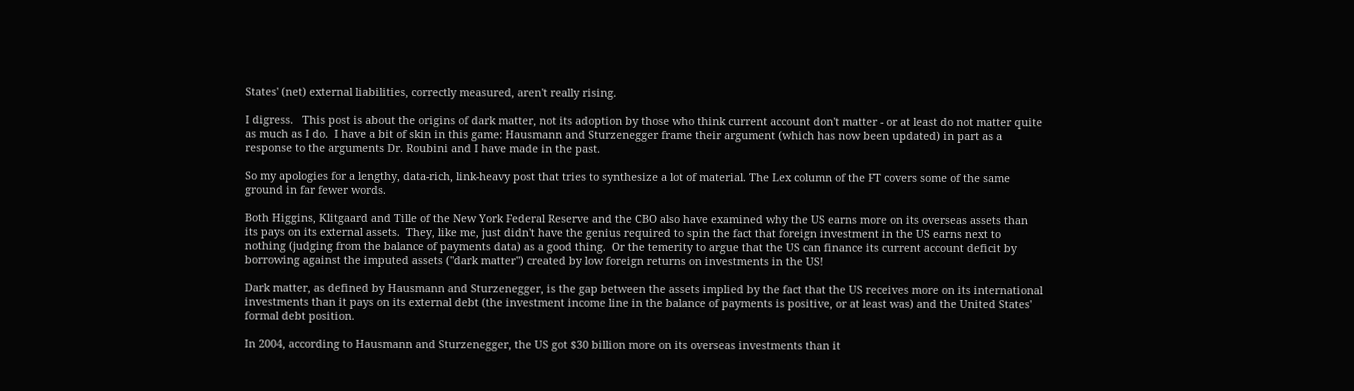States' (net) external liabilities, correctly measured, aren't really rising.

I digress.   This post is about the origins of dark matter, not its adoption by those who think current account don't matter - or at least do not matter quite as much as I do.  I have a bit of skin in this game: Hausmann and Sturzenegger frame their argument (which has now been updated) in part as a response to the arguments Dr. Roubini and I have made in the past.

So my apologies for a lengthy, data-rich, link-heavy post that tries to synthesize a lot of material. The Lex column of the FT covers some of the same ground in far fewer words.

Both Higgins, Klitgaard and Tille of the New York Federal Reserve and the CBO also have examined why the US earns more on its overseas assets than its pays on its external assets.  They, like me, just didn't have the genius required to spin the fact that foreign investment in the US earns next to nothing (judging from the balance of payments data) as a good thing.  Or the temerity to argue that the US can finance its current account deficit by borrowing against the imputed assets ("dark matter") created by low foreign returns on investments in the US!

Dark matter, as defined by Hausmann and Sturzenegger, is the gap between the assets implied by the fact that the US receives more on its international investments than it pays on its external debt (the investment income line in the balance of payments is positive, or at least was) and the United States' formal debt position.

In 2004, according to Hausmann and Sturzenegger, the US got $30 billion more on its overseas investments than it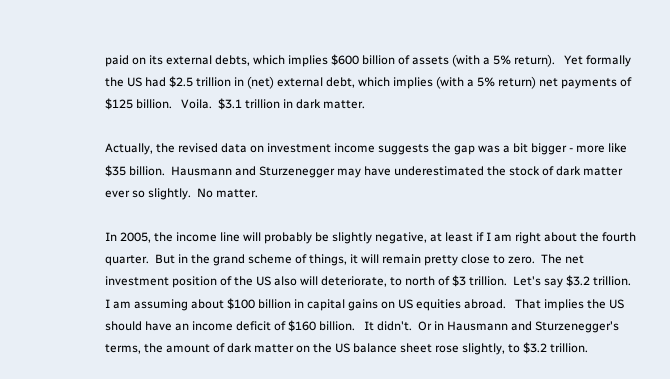paid on its external debts, which implies $600 billion of assets (with a 5% return).   Yet formally the US had $2.5 trillion in (net) external debt, which implies (with a 5% return) net payments of $125 billion.   Voila.  $3.1 trillion in dark matter.

Actually, the revised data on investment income suggests the gap was a bit bigger - more like $35 billion.  Hausmann and Sturzenegger may have underestimated the stock of dark matter ever so slightly.  No matter.

In 2005, the income line will probably be slightly negative, at least if I am right about the fourth quarter.  But in the grand scheme of things, it will remain pretty close to zero.  The net investment position of the US also will deteriorate, to north of $3 trillion.  Let's say $3.2 trillion.  I am assuming about $100 billion in capital gains on US equities abroad.   That implies the US should have an income deficit of $160 billion.   It didn't.  Or in Hausmann and Sturzenegger's terms, the amount of dark matter on the US balance sheet rose slightly, to $3.2 trillion.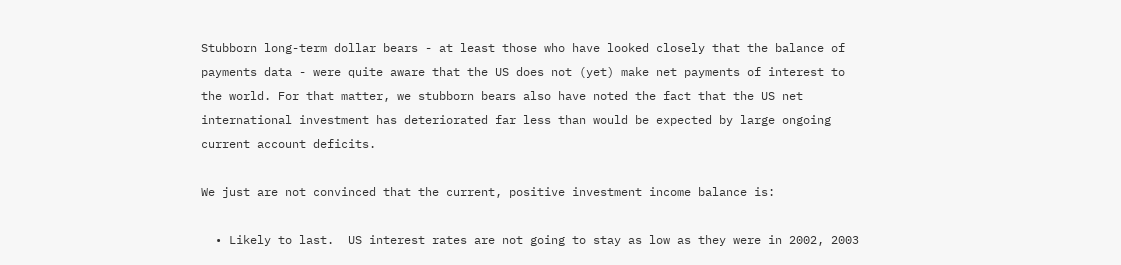Stubborn long-term dollar bears - at least those who have looked closely that the balance of payments data - were quite aware that the US does not (yet) make net payments of interest to the world. For that matter, we stubborn bears also have noted the fact that the US net international investment has deteriorated far less than would be expected by large ongoing current account deficits.

We just are not convinced that the current, positive investment income balance is:

  • Likely to last.  US interest rates are not going to stay as low as they were in 2002, 2003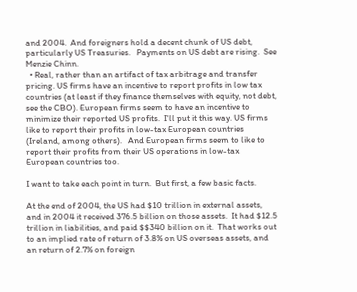and 2004.  And foreigners hold a decent chunk of US debt, particularly US Treasuries.   Payments on US debt are rising.  See Menzie Chinn.
  • Real, rather than an artifact of tax arbitrage and transfer pricing. US firms have an incentive to report profits in low tax countries (at least if they finance themselves with equity, not debt, see the CBO). European firms seem to have an incentive to minimize their reported US profits.  I'll put it this way. US firms like to report their profits in low-tax European countries (Ireland, among others).   And European firms seem to like to report their profits from their US operations in low-tax European countries too.

I want to take each point in turn.  But first, a few basic facts.

At the end of 2004, the US had $10 trillion in external assets, and in 2004 it received 376.5 billion on those assets.  It had $12.5 trillion in liabilities, and paid $$340 billion on it.  That works out to an implied rate of return of 3.8% on US overseas assets, and an return of 2.7% on foreign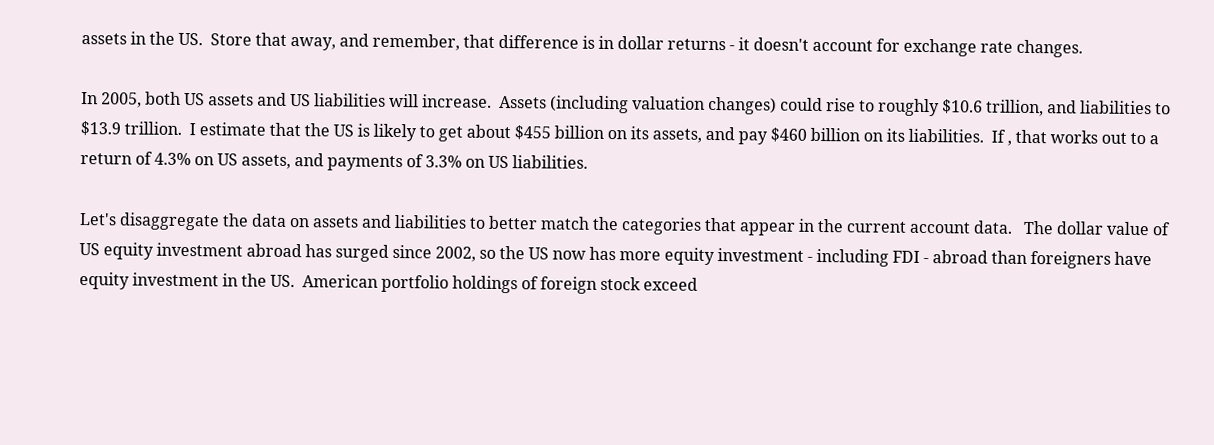assets in the US.  Store that away, and remember, that difference is in dollar returns - it doesn't account for exchange rate changes.

In 2005, both US assets and US liabilities will increase.  Assets (including valuation changes) could rise to roughly $10.6 trillion, and liabilities to $13.9 trillion.  I estimate that the US is likely to get about $455 billion on its assets, and pay $460 billion on its liabilities.  If , that works out to a return of 4.3% on US assets, and payments of 3.3% on US liabilities.

Let's disaggregate the data on assets and liabilities to better match the categories that appear in the current account data.   The dollar value of US equity investment abroad has surged since 2002, so the US now has more equity investment - including FDI - abroad than foreigners have equity investment in the US.  American portfolio holdings of foreign stock exceed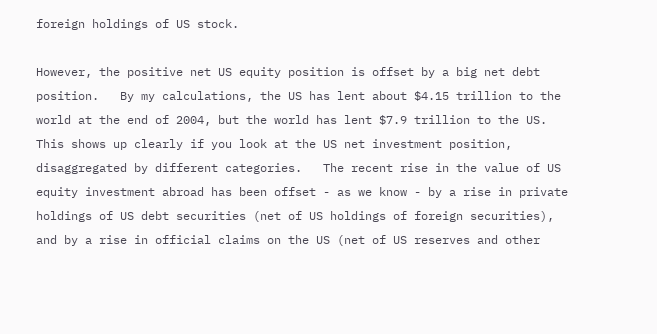foreign holdings of US stock.

However, the positive net US equity position is offset by a big net debt position.   By my calculations, the US has lent about $4.15 trillion to the world at the end of 2004, but the world has lent $7.9 trillion to the US.   This shows up clearly if you look at the US net investment position, disaggregated by different categories.   The recent rise in the value of US equity investment abroad has been offset - as we know - by a rise in private holdings of US debt securities (net of US holdings of foreign securities), and by a rise in official claims on the US (net of US reserves and other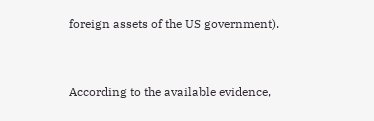foreign assets of the US government).


According to the available evidence,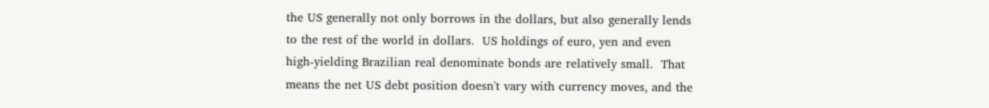the US generally not only borrows in the dollars, but also generally lends to the rest of the world in dollars.  US holdings of euro, yen and even high-yielding Brazilian real denominate bonds are relatively small.  That means the net US debt position doesn't vary with currency moves, and the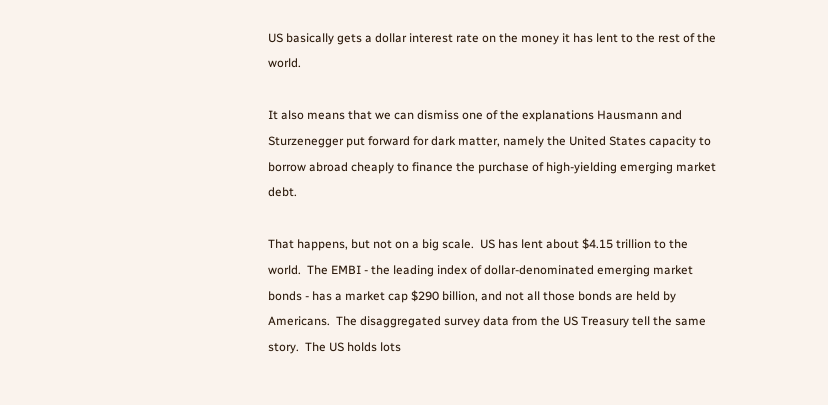US basically gets a dollar interest rate on the money it has lent to the rest of the world.

It also means that we can dismiss one of the explanations Hausmann and Sturzenegger put forward for dark matter, namely the United States capacity to borrow abroad cheaply to finance the purchase of high-yielding emerging market debt.

That happens, but not on a big scale.  US has lent about $4.15 trillion to the world.  The EMBI - the leading index of dollar-denominated emerging market bonds - has a market cap $290 billion, and not all those bonds are held by Americans.  The disaggregated survey data from the US Treasury tell the same story.  The US holds lots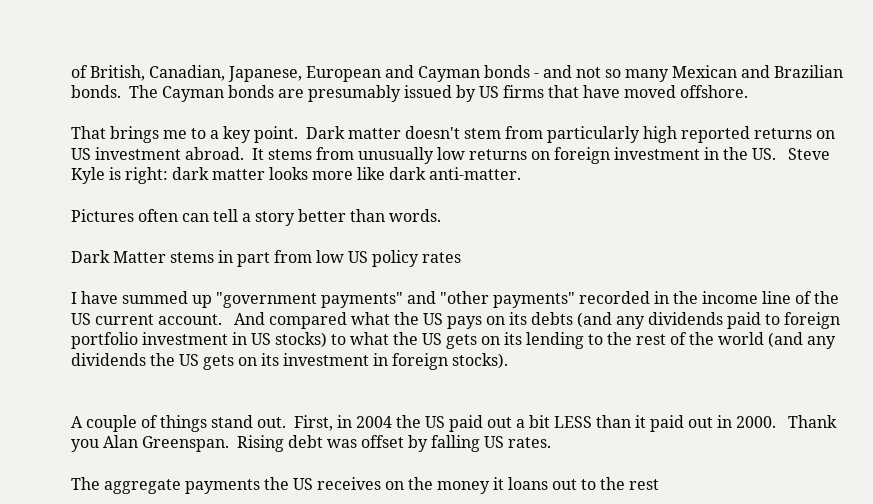of British, Canadian, Japanese, European and Cayman bonds - and not so many Mexican and Brazilian bonds.  The Cayman bonds are presumably issued by US firms that have moved offshore.

That brings me to a key point.  Dark matter doesn't stem from particularly high reported returns on US investment abroad.  It stems from unusually low returns on foreign investment in the US.   Steve Kyle is right: dark matter looks more like dark anti-matter.

Pictures often can tell a story better than words.

Dark Matter stems in part from low US policy rates

I have summed up "government payments" and "other payments" recorded in the income line of the US current account.   And compared what the US pays on its debts (and any dividends paid to foreign portfolio investment in US stocks) to what the US gets on its lending to the rest of the world (and any dividends the US gets on its investment in foreign stocks).


A couple of things stand out.  First, in 2004 the US paid out a bit LESS than it paid out in 2000.   Thank you Alan Greenspan.  Rising debt was offset by falling US rates.

The aggregate payments the US receives on the money it loans out to the rest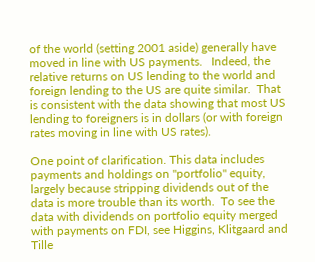of the world (setting 2001 aside) generally have moved in line with US payments.   Indeed, the relative returns on US lending to the world and foreign lending to the US are quite similar.  That is consistent with the data showing that most US lending to foreigners is in dollars (or with foreign rates moving in line with US rates).

One point of clarification. This data includes payments and holdings on "portfolio" equity, largely because stripping dividends out of the data is more trouble than its worth.  To see the data with dividends on portfolio equity merged with payments on FDI, see Higgins, Klitgaard and Tille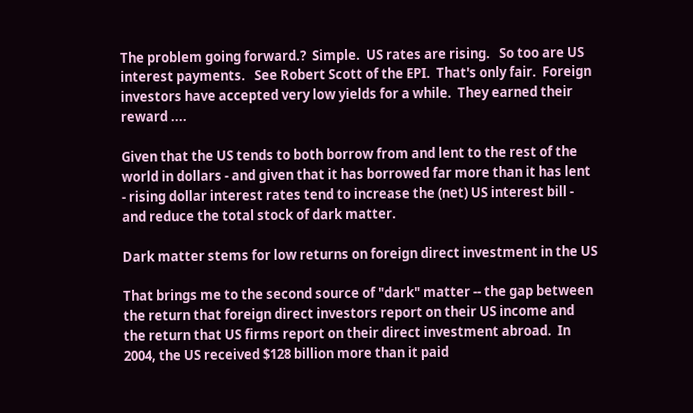The problem going forward.?  Simple.  US rates are rising.   So too are US interest payments.   See Robert Scott of the EPI.  That's only fair.  Foreign investors have accepted very low yields for a while.  They earned their reward ....

Given that the US tends to both borrow from and lent to the rest of the world in dollars - and given that it has borrowed far more than it has lent - rising dollar interest rates tend to increase the (net) US interest bill - and reduce the total stock of dark matter.

Dark matter stems for low returns on foreign direct investment in the US

That brings me to the second source of "dark" matter -- the gap between the return that foreign direct investors report on their US income and the return that US firms report on their direct investment abroad.  In 2004, the US received $128 billion more than it paid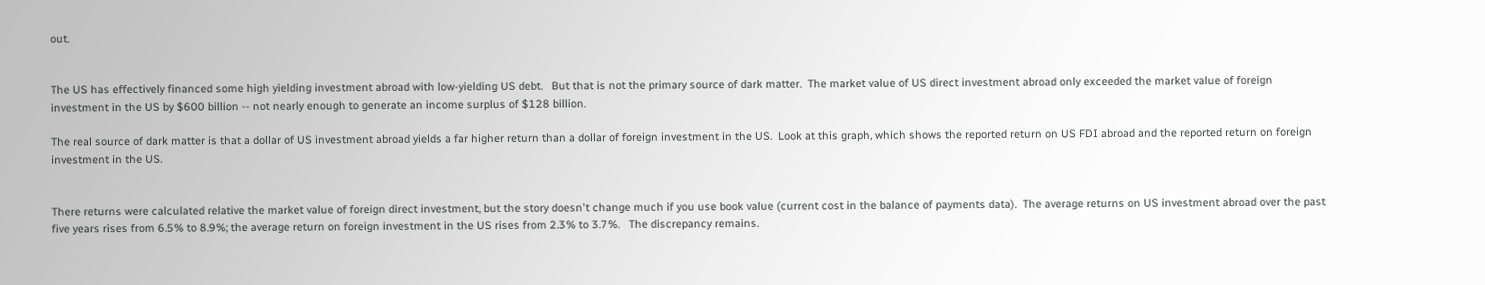out.


The US has effectively financed some high yielding investment abroad with low-yielding US debt.   But that is not the primary source of dark matter.  The market value of US direct investment abroad only exceeded the market value of foreign investment in the US by $600 billion -- not nearly enough to generate an income surplus of $128 billion.

The real source of dark matter is that a dollar of US investment abroad yields a far higher return than a dollar of foreign investment in the US.  Look at this graph, which shows the reported return on US FDI abroad and the reported return on foreign investment in the US.


There returns were calculated relative the market value of foreign direct investment, but the story doesn't change much if you use book value (current cost in the balance of payments data).  The average returns on US investment abroad over the past five years rises from 6.5% to 8.9%; the average return on foreign investment in the US rises from 2.3% to 3.7%.   The discrepancy remains.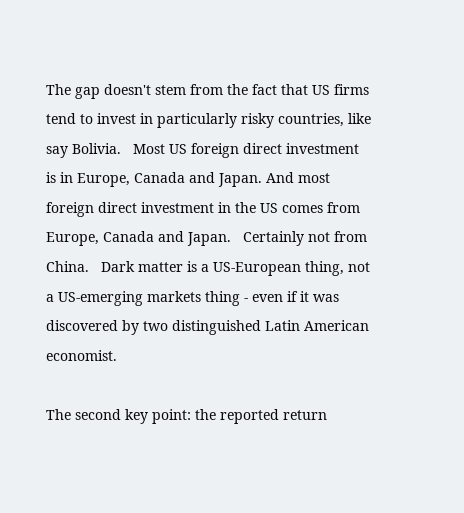The gap doesn't stem from the fact that US firms tend to invest in particularly risky countries, like say Bolivia.   Most US foreign direct investment is in Europe, Canada and Japan. And most foreign direct investment in the US comes from Europe, Canada and Japan.   Certainly not from China.   Dark matter is a US-European thing, not a US-emerging markets thing - even if it was discovered by two distinguished Latin American economist.

The second key point: the reported return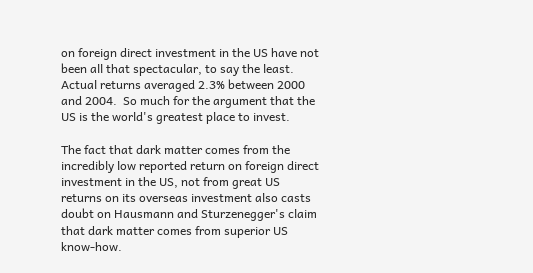on foreign direct investment in the US have not been all that spectacular, to say the least.  Actual returns averaged 2.3% between 2000 and 2004.  So much for the argument that the US is the world's greatest place to invest.

The fact that dark matter comes from the incredibly low reported return on foreign direct investment in the US, not from great US returns on its overseas investment also casts doubt on Hausmann and Sturzenegger's claim that dark matter comes from superior US know-how.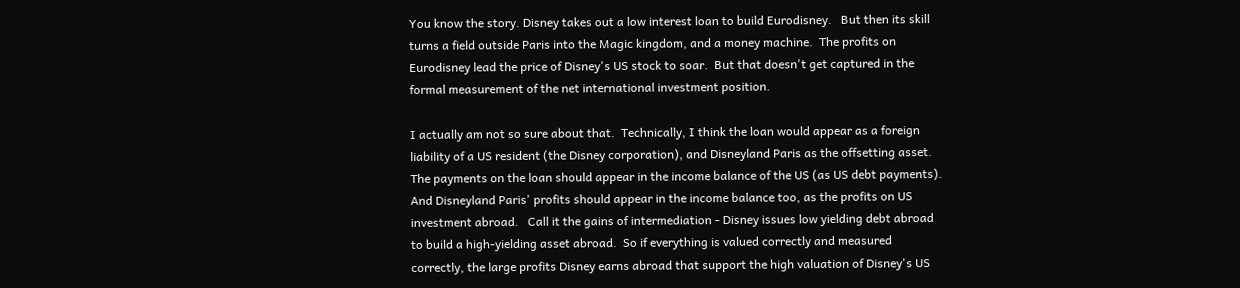You know the story. Disney takes out a low interest loan to build Eurodisney.   But then its skill turns a field outside Paris into the Magic kingdom, and a money machine.  The profits on Eurodisney lead the price of Disney's US stock to soar.  But that doesn't get captured in the formal measurement of the net international investment position.

I actually am not so sure about that.  Technically, I think the loan would appear as a foreign liability of a US resident (the Disney corporation), and Disneyland Paris as the offsetting asset.  The payments on the loan should appear in the income balance of the US (as US debt payments).  And Disneyland Paris' profits should appear in the income balance too, as the profits on US investment abroad.   Call it the gains of intermediation - Disney issues low yielding debt abroad to build a high-yielding asset abroad.  So if everything is valued correctly and measured correctly, the large profits Disney earns abroad that support the high valuation of Disney's US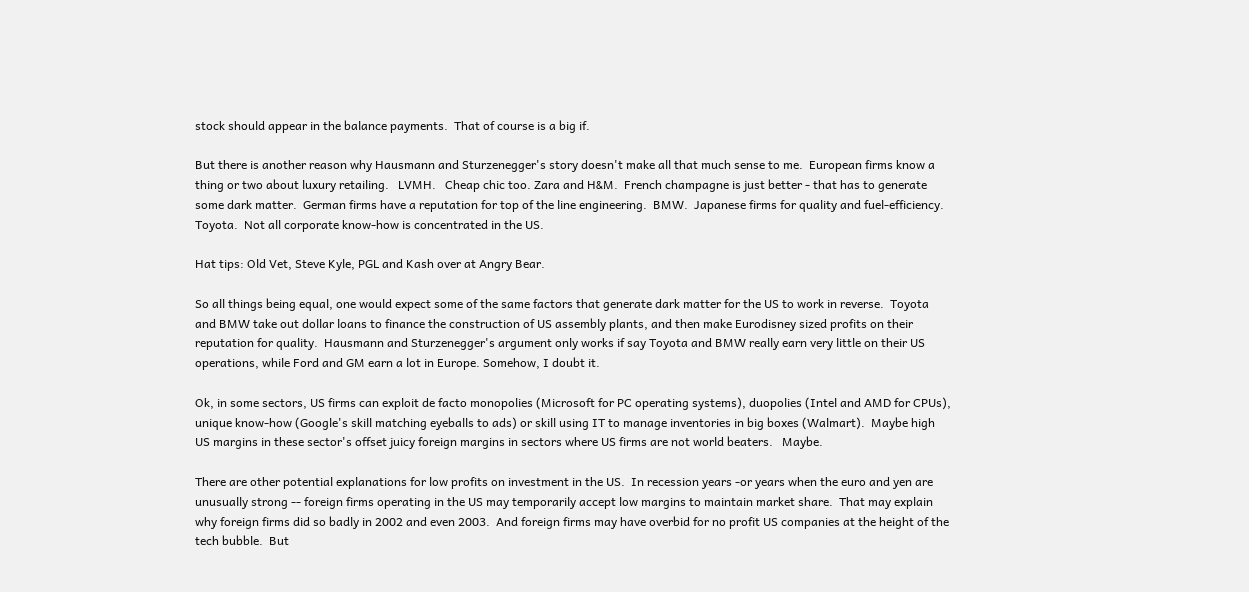stock should appear in the balance payments.  That of course is a big if.

But there is another reason why Hausmann and Sturzenegger's story doesn't make all that much sense to me.  European firms know a thing or two about luxury retailing.   LVMH.   Cheap chic too. Zara and H&M.  French champagne is just better - that has to generate some dark matter.  German firms have a reputation for top of the line engineering.  BMW.  Japanese firms for quality and fuel-efficiency.  Toyota.  Not all corporate know-how is concentrated in the US.

Hat tips: Old Vet, Steve Kyle, PGL and Kash over at Angry Bear.

So all things being equal, one would expect some of the same factors that generate dark matter for the US to work in reverse.  Toyota and BMW take out dollar loans to finance the construction of US assembly plants, and then make Eurodisney sized profits on their reputation for quality.  Hausmann and Sturzenegger's argument only works if say Toyota and BMW really earn very little on their US operations, while Ford and GM earn a lot in Europe. Somehow, I doubt it.

Ok, in some sectors, US firms can exploit de facto monopolies (Microsoft for PC operating systems), duopolies (Intel and AMD for CPUs), unique know-how (Google's skill matching eyeballs to ads) or skill using IT to manage inventories in big boxes (Walmart).  Maybe high US margins in these sector's offset juicy foreign margins in sectors where US firms are not world beaters.   Maybe.

There are other potential explanations for low profits on investment in the US.  In recession years -or years when the euro and yen are unusually strong -- foreign firms operating in the US may temporarily accept low margins to maintain market share.  That may explain why foreign firms did so badly in 2002 and even 2003.  And foreign firms may have overbid for no profit US companies at the height of the tech bubble.  But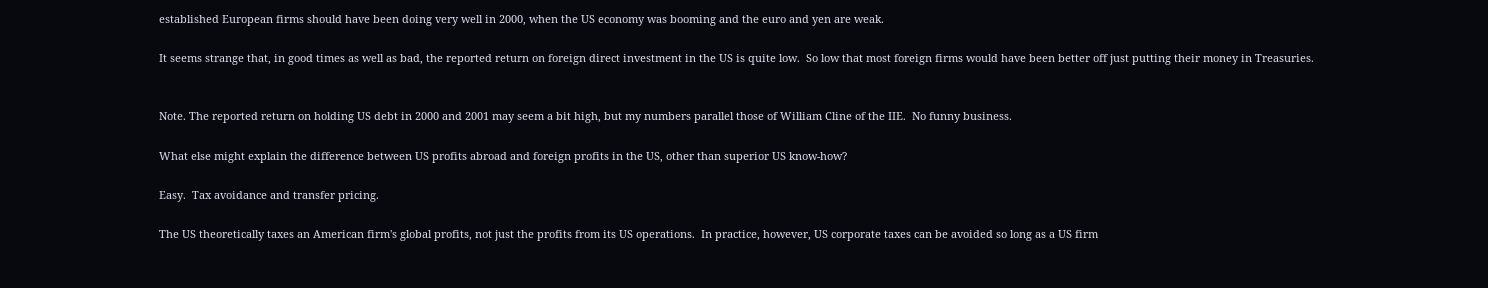established European firms should have been doing very well in 2000, when the US economy was booming and the euro and yen are weak.

It seems strange that, in good times as well as bad, the reported return on foreign direct investment in the US is quite low.  So low that most foreign firms would have been better off just putting their money in Treasuries.


Note. The reported return on holding US debt in 2000 and 2001 may seem a bit high, but my numbers parallel those of William Cline of the IIE.  No funny business.

What else might explain the difference between US profits abroad and foreign profits in the US, other than superior US know-how?

Easy.  Tax avoidance and transfer pricing.

The US theoretically taxes an American firm's global profits, not just the profits from its US operations.  In practice, however, US corporate taxes can be avoided so long as a US firm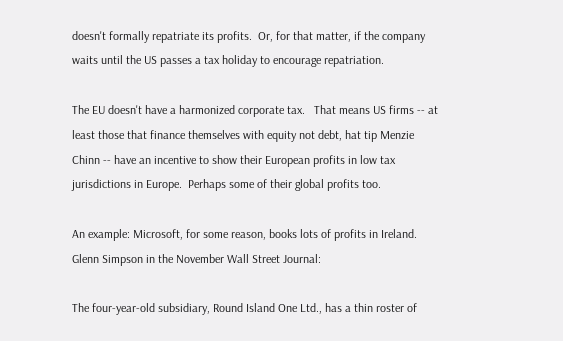doesn't formally repatriate its profits.  Or, for that matter, if the company waits until the US passes a tax holiday to encourage repatriation.

The EU doesn't have a harmonized corporate tax.   That means US firms -- at least those that finance themselves with equity not debt, hat tip Menzie Chinn -- have an incentive to show their European profits in low tax jurisdictions in Europe.  Perhaps some of their global profits too.

An example: Microsoft, for some reason, books lots of profits in Ireland.  Glenn Simpson in the November Wall Street Journal:

The four-year-old subsidiary, Round Island One Ltd., has a thin roster of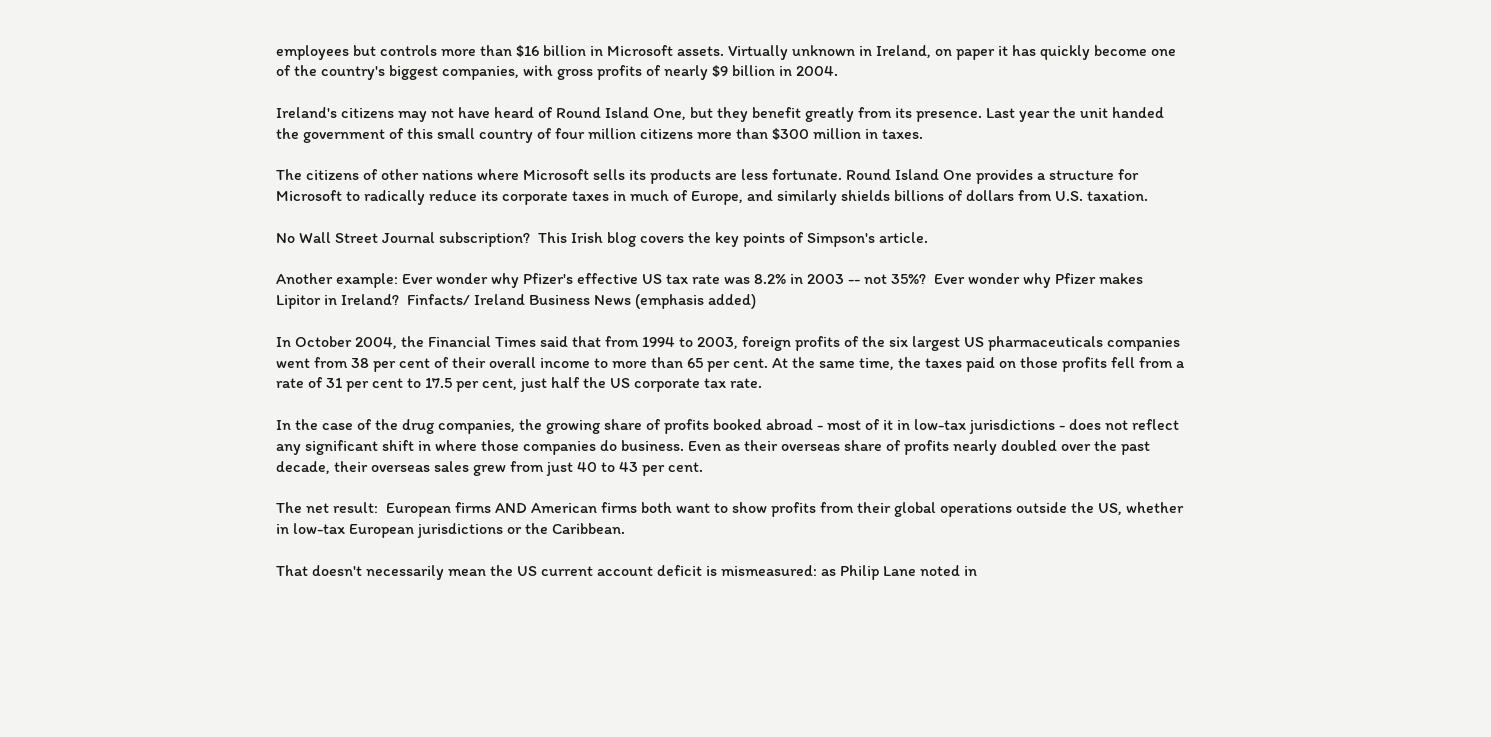employees but controls more than $16 billion in Microsoft assets. Virtually unknown in Ireland, on paper it has quickly become one of the country's biggest companies, with gross profits of nearly $9 billion in 2004.

Ireland's citizens may not have heard of Round Island One, but they benefit greatly from its presence. Last year the unit handed the government of this small country of four million citizens more than $300 million in taxes.

The citizens of other nations where Microsoft sells its products are less fortunate. Round Island One provides a structure for Microsoft to radically reduce its corporate taxes in much of Europe, and similarly shields billions of dollars from U.S. taxation.

No Wall Street Journal subscription?  This Irish blog covers the key points of Simpson's article.

Another example: Ever wonder why Pfizer's effective US tax rate was 8.2% in 2003 -- not 35%?  Ever wonder why Pfizer makes Lipitor in Ireland?  Finfacts/ Ireland Business News (emphasis added)

In October 2004, the Financial Times said that from 1994 to 2003, foreign profits of the six largest US pharmaceuticals companies went from 38 per cent of their overall income to more than 65 per cent. At the same time, the taxes paid on those profits fell from a rate of 31 per cent to 17.5 per cent, just half the US corporate tax rate.

In the case of the drug companies, the growing share of profits booked abroad - most of it in low-tax jurisdictions - does not reflect any significant shift in where those companies do business. Even as their overseas share of profits nearly doubled over the past decade, their overseas sales grew from just 40 to 43 per cent.

The net result:  European firms AND American firms both want to show profits from their global operations outside the US, whether in low-tax European jurisdictions or the Caribbean.

That doesn't necessarily mean the US current account deficit is mismeasured: as Philip Lane noted in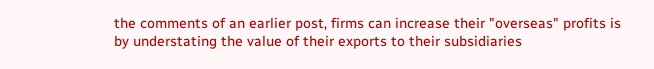the comments of an earlier post, firms can increase their "overseas" profits is by understating the value of their exports to their subsidiaries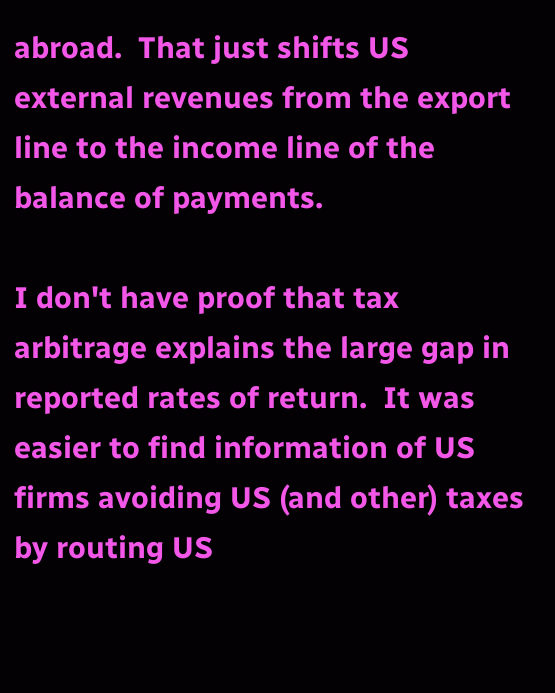abroad.  That just shifts US external revenues from the export line to the income line of the balance of payments.

I don't have proof that tax arbitrage explains the large gap in reported rates of return.  It was easier to find information of US firms avoiding US (and other) taxes by routing US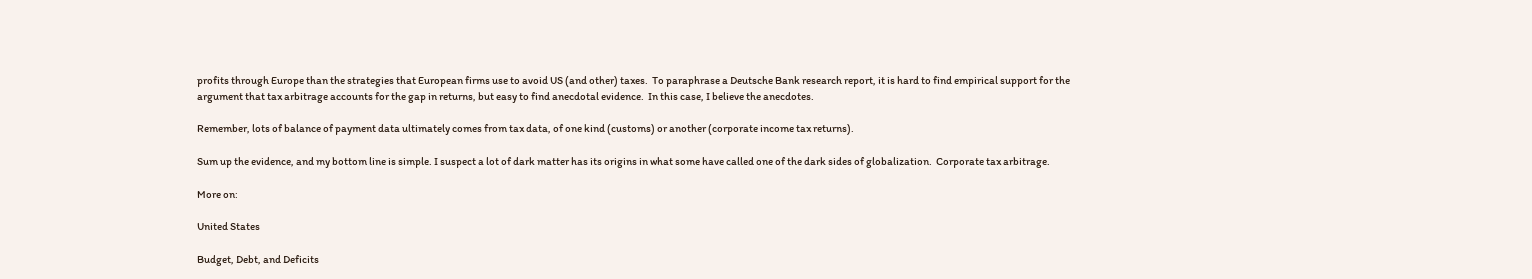profits through Europe than the strategies that European firms use to avoid US (and other) taxes.  To paraphrase a Deutsche Bank research report, it is hard to find empirical support for the argument that tax arbitrage accounts for the gap in returns, but easy to find anecdotal evidence.  In this case, I believe the anecdotes.

Remember, lots of balance of payment data ultimately comes from tax data, of one kind (customs) or another (corporate income tax returns).

Sum up the evidence, and my bottom line is simple. I suspect a lot of dark matter has its origins in what some have called one of the dark sides of globalization.  Corporate tax arbitrage.

More on:

United States

Budget, Debt, and Deficits